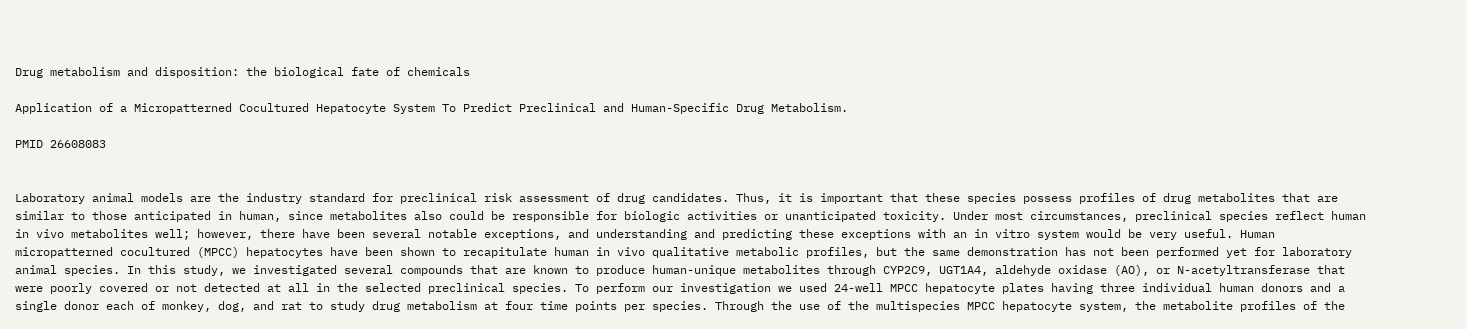Drug metabolism and disposition: the biological fate of chemicals

Application of a Micropatterned Cocultured Hepatocyte System To Predict Preclinical and Human-Specific Drug Metabolism.

PMID 26608083


Laboratory animal models are the industry standard for preclinical risk assessment of drug candidates. Thus, it is important that these species possess profiles of drug metabolites that are similar to those anticipated in human, since metabolites also could be responsible for biologic activities or unanticipated toxicity. Under most circumstances, preclinical species reflect human in vivo metabolites well; however, there have been several notable exceptions, and understanding and predicting these exceptions with an in vitro system would be very useful. Human micropatterned cocultured (MPCC) hepatocytes have been shown to recapitulate human in vivo qualitative metabolic profiles, but the same demonstration has not been performed yet for laboratory animal species. In this study, we investigated several compounds that are known to produce human-unique metabolites through CYP2C9, UGT1A4, aldehyde oxidase (AO), or N-acetyltransferase that were poorly covered or not detected at all in the selected preclinical species. To perform our investigation we used 24-well MPCC hepatocyte plates having three individual human donors and a single donor each of monkey, dog, and rat to study drug metabolism at four time points per species. Through the use of the multispecies MPCC hepatocyte system, the metabolite profiles of the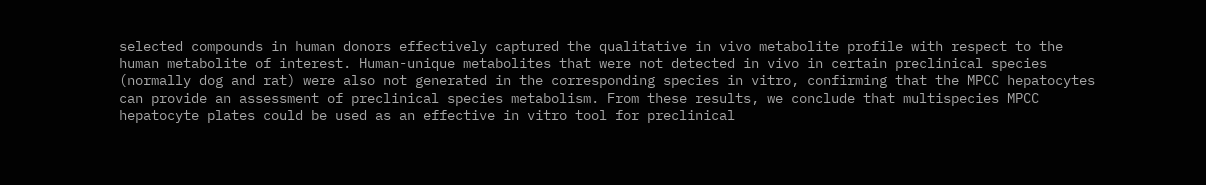selected compounds in human donors effectively captured the qualitative in vivo metabolite profile with respect to the human metabolite of interest. Human-unique metabolites that were not detected in vivo in certain preclinical species (normally dog and rat) were also not generated in the corresponding species in vitro, confirming that the MPCC hepatocytes can provide an assessment of preclinical species metabolism. From these results, we conclude that multispecies MPCC hepatocyte plates could be used as an effective in vitro tool for preclinical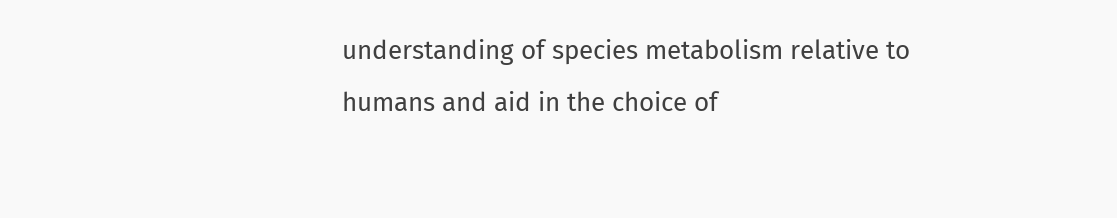understanding of species metabolism relative to humans and aid in the choice of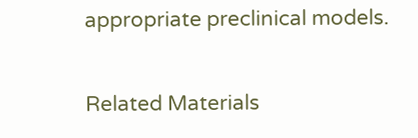appropriate preclinical models.

Related Materials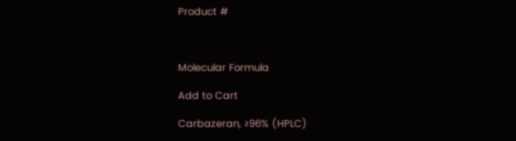Product #



Molecular Formula

Add to Cart

Carbazeran, ≥96% (HPLC)